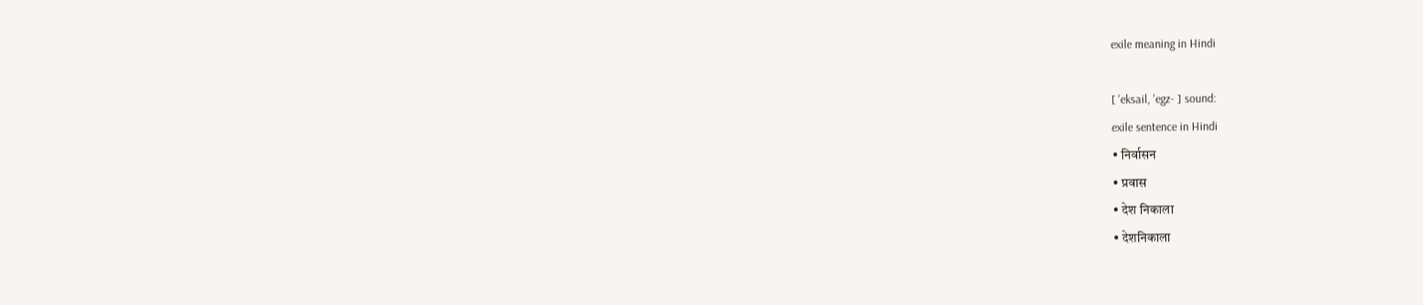exile meaning in Hindi

[ 'eksail, 'egz- ] sound:
exile sentence in Hindi
• निर्वासन
• प्रवास
• देश निकाला
• देशनिकाला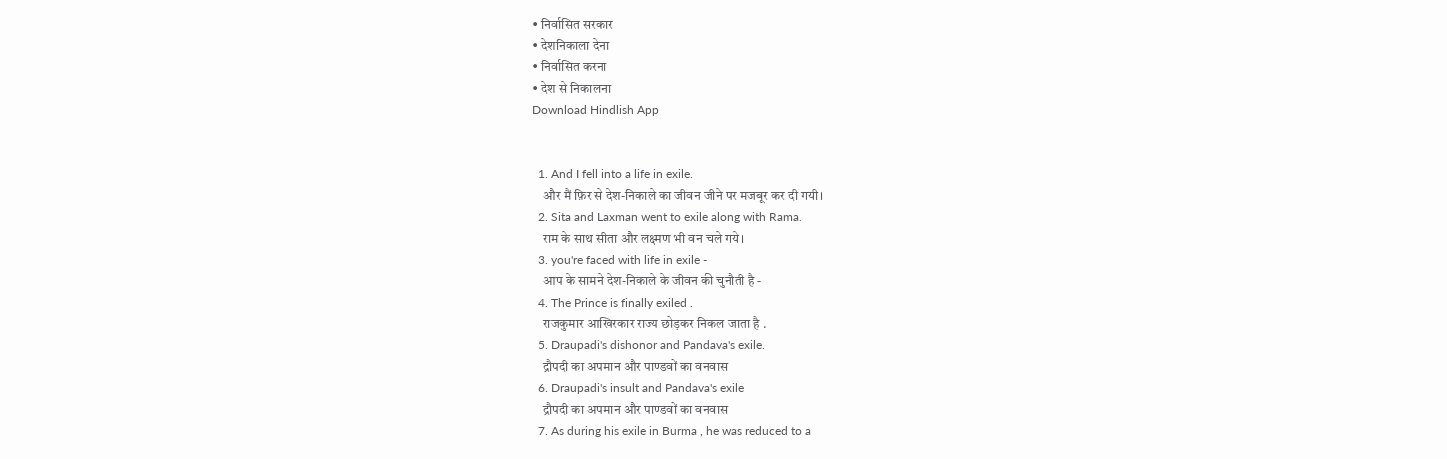• निर्वासित सरकार
• देशनिकाला देना
• निर्वासित करना
• देश से निकालना
Download Hindlish App


  1. And I fell into a life in exile.
    और मैं फ़िर से देश-निकाले का जीवन जीने पर मजबूर कर दी गयी।
  2. Sita and Laxman went to exile along with Rama.
    राम के साथ सीता और लक्ष्मण भी वन चले गये।
  3. you're faced with life in exile -
    आप के सामने देश-निकाले के जीवन की चुनौती है -
  4. The Prince is finally exiled .
    राजकुमार आखिरकार राज्य छोड़कर निकल जाता है .
  5. Draupadi's dishonor and Pandava's exile.
    द्रौपदी का अपमान और पाण्डवों का वनवास
  6. Draupadi's insult and Pandava's exile
    द्रौपदी का अपमान और पाण्डवों का वनवास
  7. As during his exile in Burma , he was reduced to a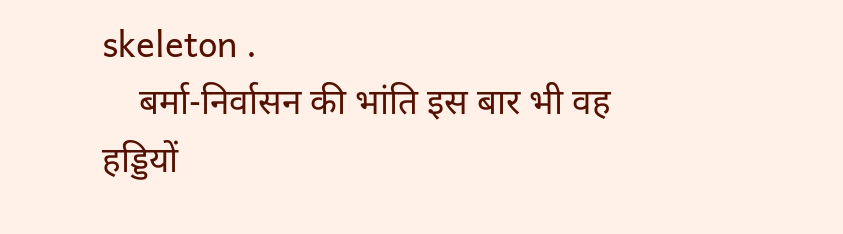skeleton .
    बर्मा-निर्वासन की भांति इस बार भी वह हड्डियों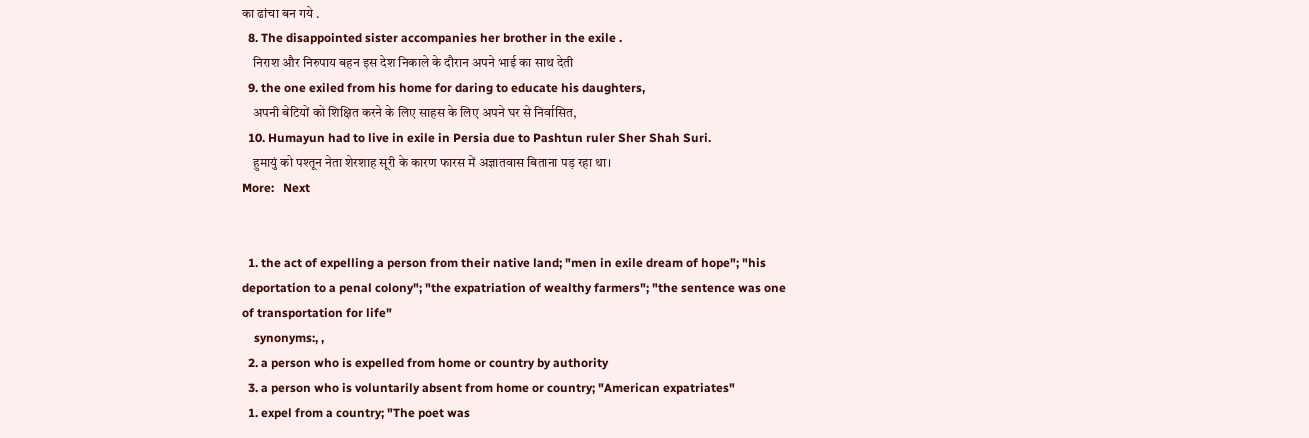का ढांचा बन गये .
  8. The disappointed sister accompanies her brother in the exile .
    निराश और निरुपाय बहन इस देश निकाले के दौरान अपने भाई का साथ देती
  9. the one exiled from his home for daring to educate his daughters,
    अपनी बेटियों को शिक्षित करने के लिए साहस के लिए अपने घर से निर्वासित,
  10. Humayun had to live in exile in Persia due to Pashtun ruler Sher Shah Suri.
    हुमायुं को पश्तून नेता शेरशाह सूरी के कारण फारस में अज्ञातवास बिताना पड़ रहा था।
More:   Next


  1. the act of expelling a person from their native land; "men in exile dream of hope"; "his deportation to a penal colony"; "the expatriation of wealthy farmers"; "the sentence was one of transportation for life"
    synonyms:, ,
  2. a person who is expelled from home or country by authority
  3. a person who is voluntarily absent from home or country; "American expatriates"
  1. expel from a country; "The poet was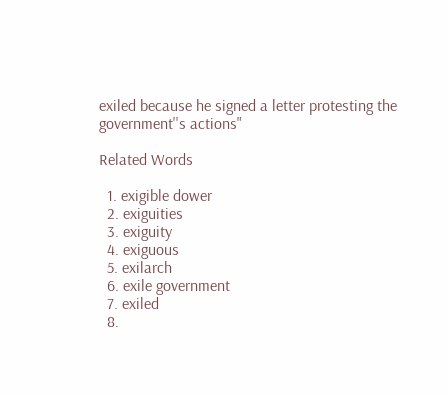exiled because he signed a letter protesting the government''s actions"

Related Words

  1. exigible dower
  2. exiguities
  3. exiguity
  4. exiguous
  5. exilarch
  6. exile government
  7. exiled
  8.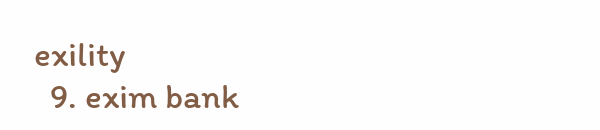exility
  9. exim bank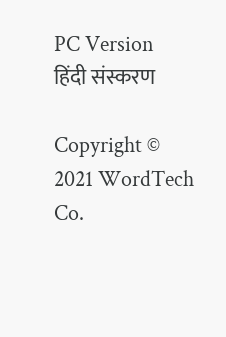PC Version
हिंदी संस्करण

Copyright © 2021 WordTech Co.